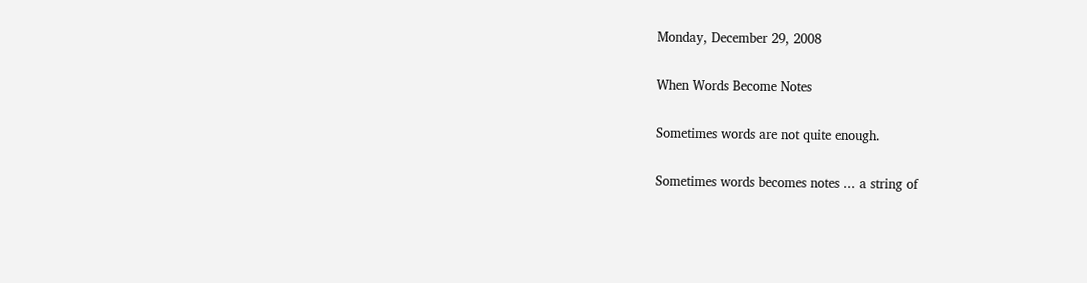Monday, December 29, 2008

When Words Become Notes

Sometimes words are not quite enough.

Sometimes words becomes notes ... a string of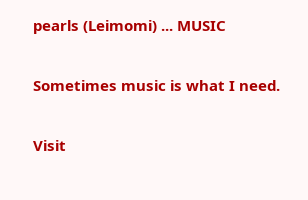pearls (Leimomi) ... MUSIC

Sometimes music is what I need.

Visit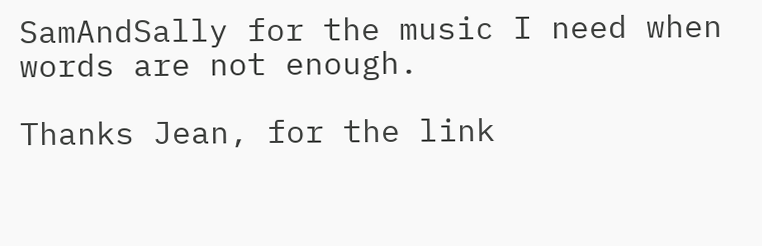SamAndSally for the music I need when words are not enough.

Thanks Jean, for the link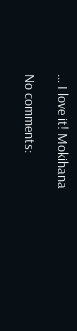... I love it! Mokihana

No comments: